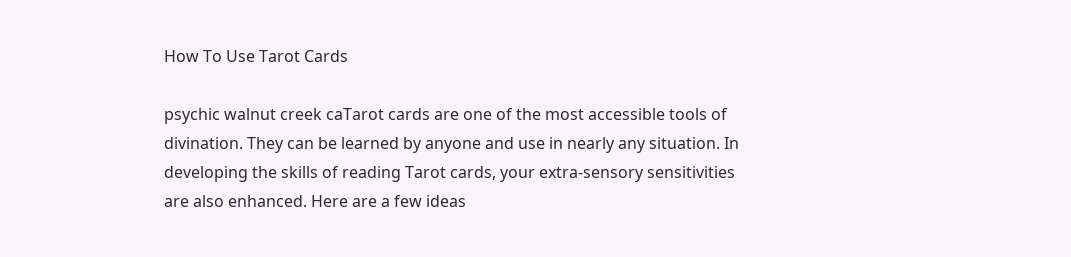How To Use Tarot Cards

psychic walnut creek caTarot cards are one of the most accessible tools of divination. They can be learned by anyone and use in nearly any situation. In developing the skills of reading Tarot cards, your extra-sensory sensitivities are also enhanced. Here are a few ideas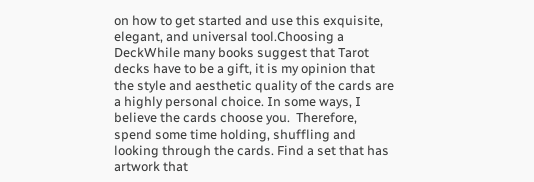on how to get started and use this exquisite, elegant, and universal tool.Choosing a DeckWhile many books suggest that Tarot decks have to be a gift, it is my opinion that the style and aesthetic quality of the cards are a highly personal choice. In some ways, I believe the cards choose you.  Therefore, spend some time holding, shuffling and looking through the cards. Find a set that has artwork that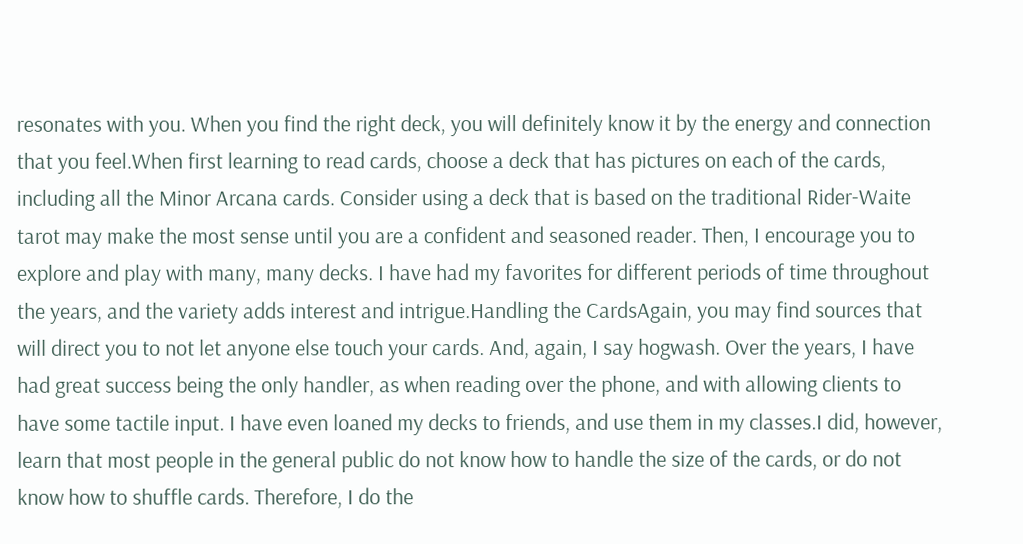resonates with you. When you find the right deck, you will definitely know it by the energy and connection that you feel.When first learning to read cards, choose a deck that has pictures on each of the cards, including all the Minor Arcana cards. Consider using a deck that is based on the traditional Rider-Waite tarot may make the most sense until you are a confident and seasoned reader. Then, I encourage you to explore and play with many, many decks. I have had my favorites for different periods of time throughout the years, and the variety adds interest and intrigue.Handling the CardsAgain, you may find sources that will direct you to not let anyone else touch your cards. And, again, I say hogwash. Over the years, I have had great success being the only handler, as when reading over the phone, and with allowing clients to have some tactile input. I have even loaned my decks to friends, and use them in my classes.I did, however, learn that most people in the general public do not know how to handle the size of the cards, or do not know how to shuffle cards. Therefore, I do the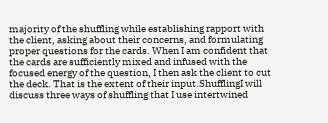majority of the shuffling while establishing rapport with the client, asking about their concerns, and formulating proper questions for the cards. When I am confident that the cards are sufficiently mixed and infused with the focused energy of the question, I then ask the client to cut the deck. That is the extent of their input.ShufflingI will discuss three ways of shuffling that I use intertwined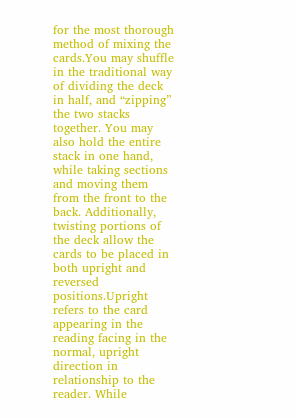for the most thorough method of mixing the cards.You may shuffle in the traditional way of dividing the deck in half, and “zipping” the two stacks together. You may also hold the entire stack in one hand, while taking sections and moving them from the front to the back. Additionally, twisting portions of the deck allow the cards to be placed in both upright and reversed positions.Upright refers to the card appearing in the reading facing in the normal, upright direction in relationship to the reader. While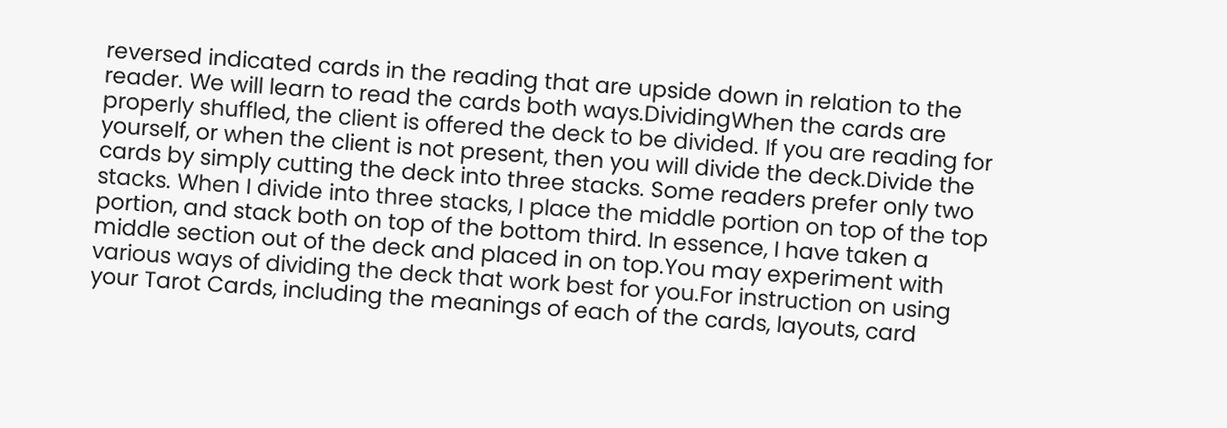reversed indicated cards in the reading that are upside down in relation to the reader. We will learn to read the cards both ways.DividingWhen the cards are properly shuffled, the client is offered the deck to be divided. If you are reading for yourself, or when the client is not present, then you will divide the deck.Divide the cards by simply cutting the deck into three stacks. Some readers prefer only two stacks. When I divide into three stacks, I place the middle portion on top of the top portion, and stack both on top of the bottom third. In essence, I have taken a middle section out of the deck and placed in on top.You may experiment with various ways of dividing the deck that work best for you.For instruction on using your Tarot Cards, including the meanings of each of the cards, layouts, card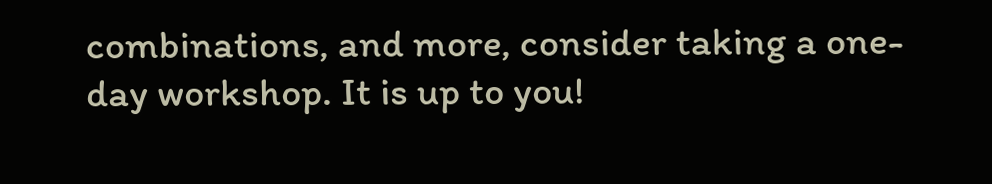combinations, and more, consider taking a one-day workshop. It is up to you!